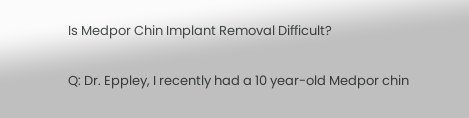Is Medpor Chin Implant Removal Difficult?

Q: Dr. Eppley, I recently had a 10 year-old Medpor chin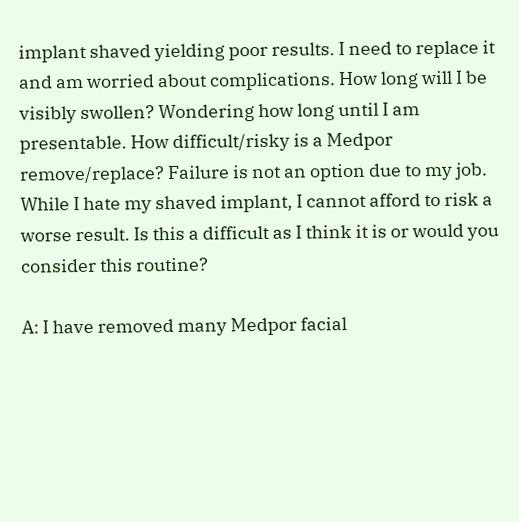implant shaved yielding poor results. I need to replace it and am worried about complications. How long will I be visibly swollen? Wondering how long until I am presentable. How difficult/risky is a Medpor remove/replace? Failure is not an option due to my job. While I hate my shaved implant, I cannot afford to risk a worse result. Is this a difficult as I think it is or would you consider this routine?

A: I have removed many Medpor facial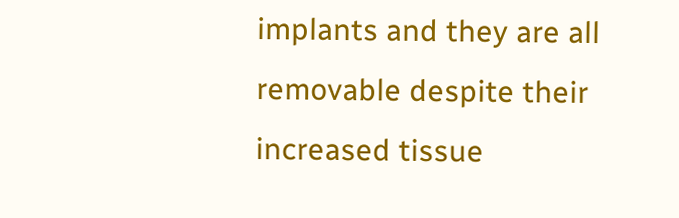implants and they are all removable despite their increased tissue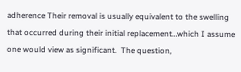adherence Their removal is usually equivalent to the swelling that occurred during their initial replacement…which I assume one would view as significant.  The question,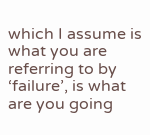which I assume is what you are referring to by ‘failure’, is what are you going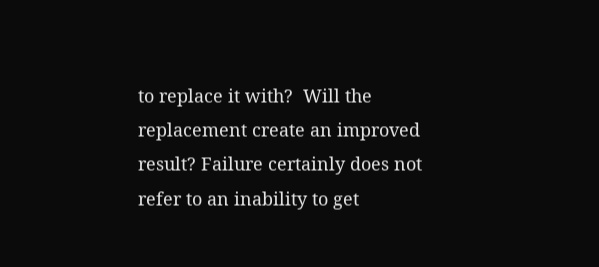to replace it with?  Will the replacement create an improved result? Failure certainly does not refer to an inability to get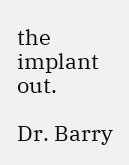the implant out.

Dr. Barry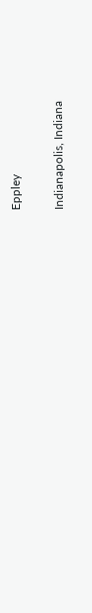Eppley

Indianapolis, Indiana